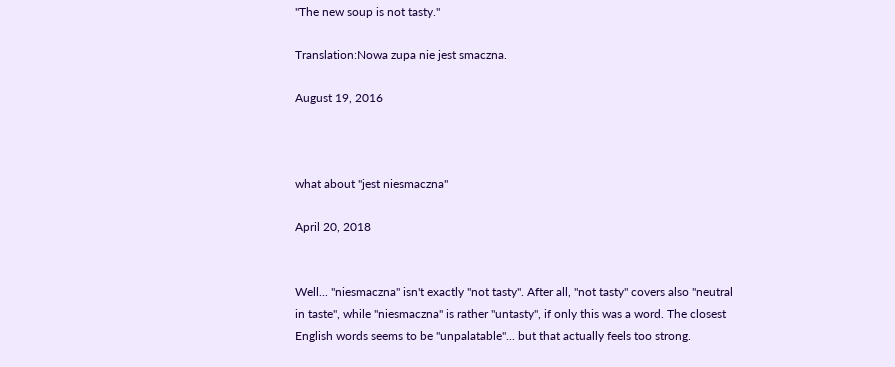"The new soup is not tasty."

Translation:Nowa zupa nie jest smaczna.

August 19, 2016



what about "jest niesmaczna"

April 20, 2018


Well... "niesmaczna" isn't exactly "not tasty". After all, "not tasty" covers also "neutral in taste", while "niesmaczna" is rather "untasty", if only this was a word. The closest English words seems to be "unpalatable"... but that actually feels too strong.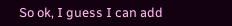So ok, I guess I can add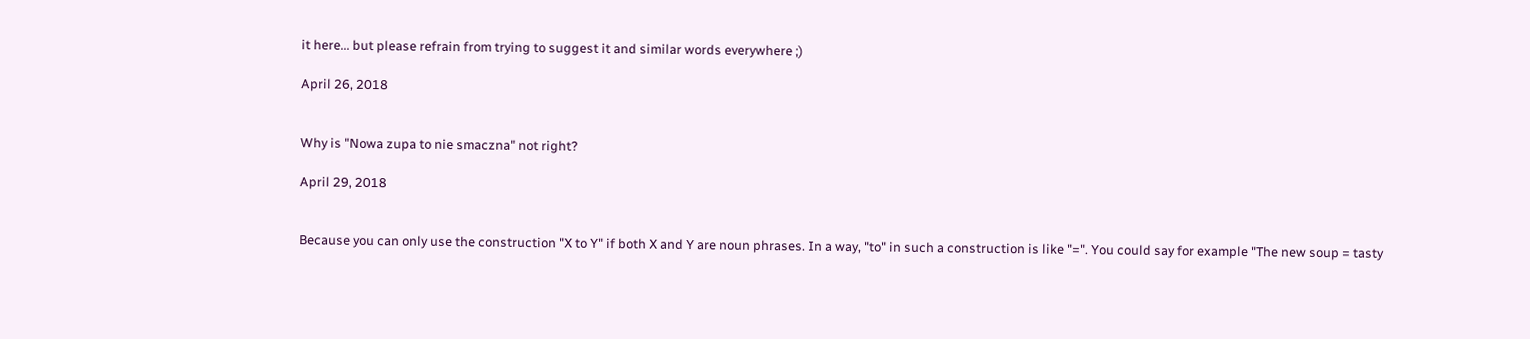it here... but please refrain from trying to suggest it and similar words everywhere ;)

April 26, 2018


Why is "Nowa zupa to nie smaczna" not right?

April 29, 2018


Because you can only use the construction "X to Y" if both X and Y are noun phrases. In a way, "to" in such a construction is like "=". You could say for example "The new soup = tasty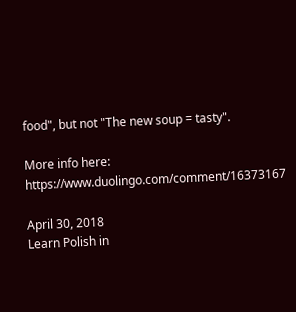food", but not "The new soup = tasty".

More info here: https://www.duolingo.com/comment/16373167

April 30, 2018
Learn Polish in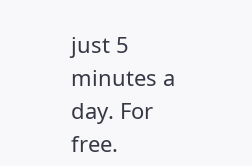just 5 minutes a day. For free.